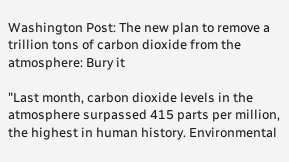Washington Post: The new plan to remove a trillion tons of carbon dioxide from the atmosphere: Bury it

"Last month, carbon dioxide levels in the atmosphere surpassed 415 parts per million, the highest in human history. Environmental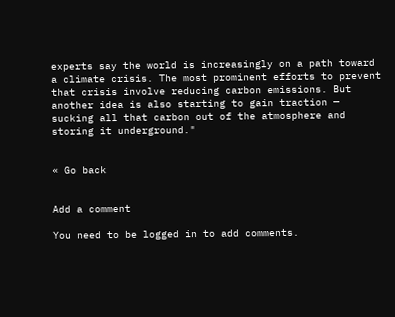experts say the world is increasingly on a path toward a climate crisis. The most prominent efforts to prevent that crisis involve reducing carbon emissions. But another idea is also starting to gain traction — sucking all that carbon out of the atmosphere and storing it underground."


« Go back


Add a comment

You need to be logged in to add comments.